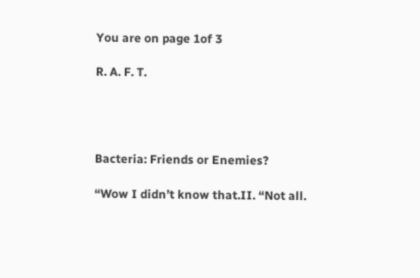You are on page 1of 3

R. A. F. T.




Bacteria: Friends or Enemies?

“Wow I didn’t know that.II. “Not all.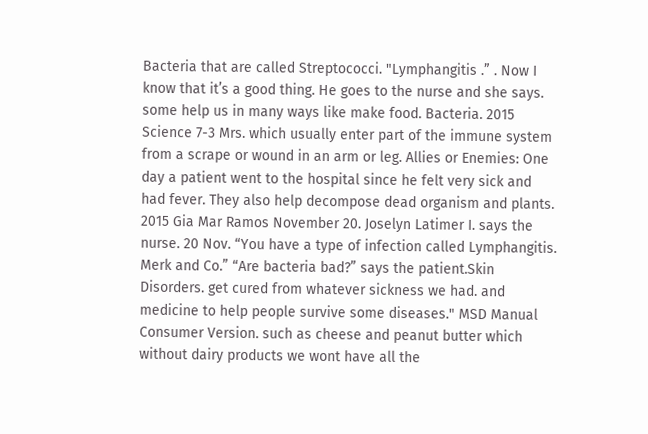Bacteria that are called Streptococci. "Lymphangitis .” . Now I know that it’s a good thing. He goes to the nurse and she says. some help us in many ways like make food. Bacteria. 2015 Science 7-3 Mrs. which usually enter part of the immune system from a scrape or wound in an arm or leg. Allies or Enemies: One day a patient went to the hospital since he felt very sick and had fever. They also help decompose dead organism and plants. 2015 Gia Mar Ramos November 20. Joselyn Latimer I. says the nurse. 20 Nov. “You have a type of infection called Lymphangitis. Merk and Co.” “Are bacteria bad?” says the patient.Skin Disorders. get cured from whatever sickness we had. and medicine to help people survive some diseases." MSD Manual Consumer Version. such as cheese and peanut butter which without dairy products we wont have all the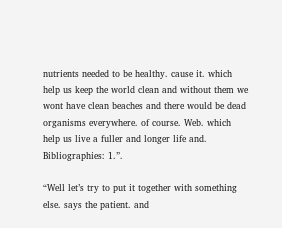nutrients needed to be healthy. cause it. which help us keep the world clean and without them we wont have clean beaches and there would be dead organisms everywhere. of course. Web. which help us live a fuller and longer life and. Bibliographies: 1.”.

“Well let’s try to put it together with something else. says the patient. and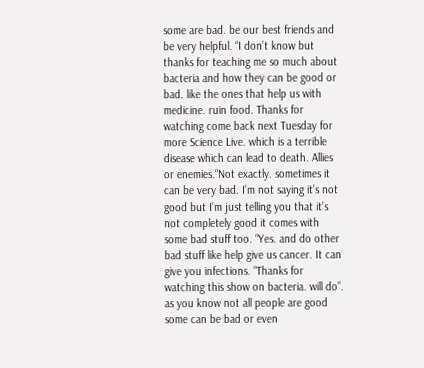some are bad. be our best friends and be very helpful. “I don’t know but thanks for teaching me so much about bacteria and how they can be good or bad. like the ones that help us with medicine. ruin food. Thanks for watching come back next Tuesday for more Science Live. which is a terrible disease which can lead to death. Allies or enemies.“Not exactly. sometimes it can be very bad. I’m not saying it’s not good but I’m just telling you that it’s not completely good it comes with some bad stuff too. “Yes. and do other bad stuff like help give us cancer. It can give you infections. “Thanks for watching this show on bacteria. will do”. as you know not all people are good some can be bad or even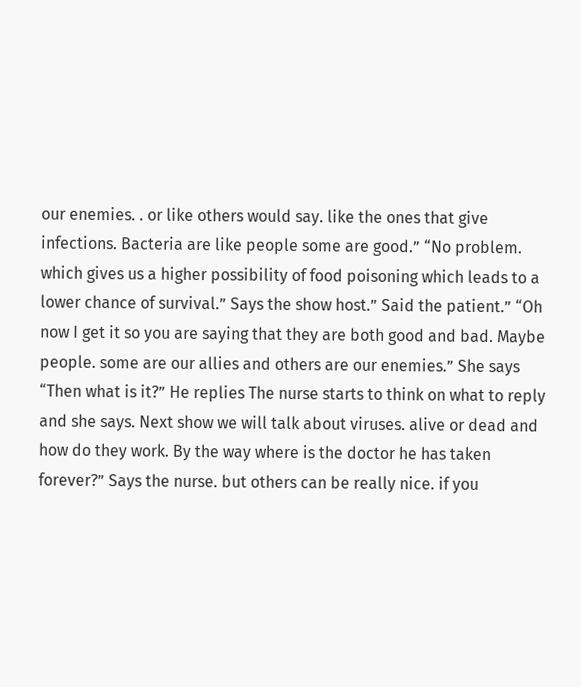our enemies. . or like others would say. like the ones that give infections. Bacteria are like people some are good.” “No problem. which gives us a higher possibility of food poisoning which leads to a lower chance of survival.” Says the show host.” Said the patient.” “Oh now I get it so you are saying that they are both good and bad. Maybe people. some are our allies and others are our enemies.” She says “Then what is it?” He replies The nurse starts to think on what to reply and she says. Next show we will talk about viruses. alive or dead and how do they work. By the way where is the doctor he has taken forever?” Says the nurse. but others can be really nice. if you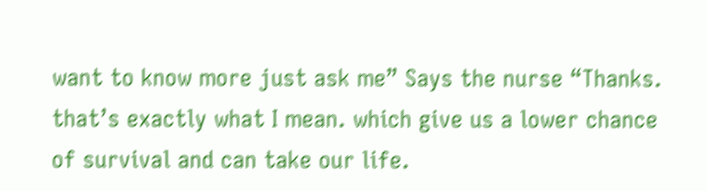want to know more just ask me” Says the nurse “Thanks. that’s exactly what I mean. which give us a lower chance of survival and can take our life.